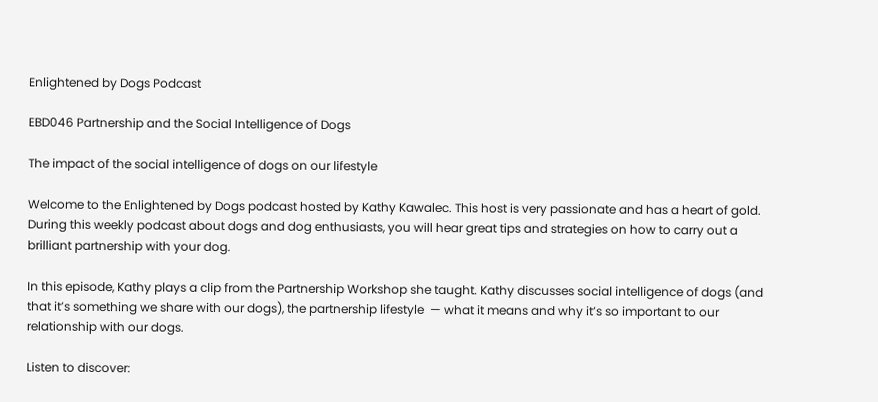Enlightened by Dogs Podcast

EBD046 Partnership and the Social Intelligence of Dogs

The impact of the social intelligence of dogs on our lifestyle

Welcome to the Enlightened by Dogs podcast hosted by Kathy Kawalec. This host is very passionate and has a heart of gold. During this weekly podcast about dogs and dog enthusiasts, you will hear great tips and strategies on how to carry out a brilliant partnership with your dog.

In this episode, Kathy plays a clip from the Partnership Workshop she taught. Kathy discusses social intelligence of dogs (and that it’s something we share with our dogs), the partnership lifestyle  — what it means and why it’s so important to our relationship with our dogs.

Listen to discover: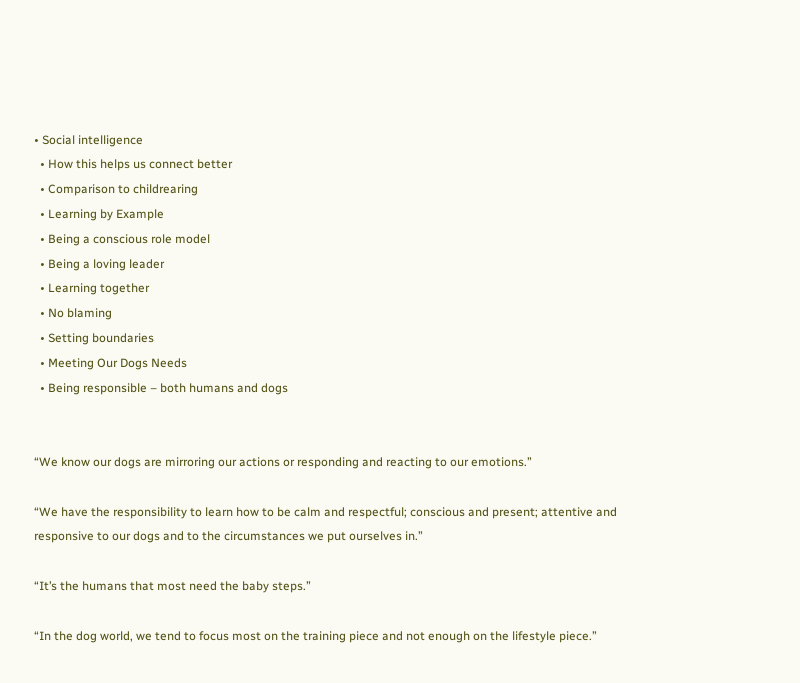• Social intelligence
  • How this helps us connect better
  • Comparison to childrearing
  • Learning by Example
  • Being a conscious role model
  • Being a loving leader
  • Learning together
  • No blaming
  • Setting boundaries
  • Meeting Our Dogs Needs
  • Being responsible – both humans and dogs


“We know our dogs are mirroring our actions or responding and reacting to our emotions.”

“We have the responsibility to learn how to be calm and respectful; conscious and present; attentive and responsive to our dogs and to the circumstances we put ourselves in.”

“It’s the humans that most need the baby steps.”

“In the dog world, we tend to focus most on the training piece and not enough on the lifestyle piece.”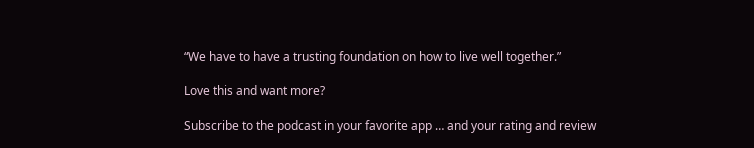“We have to have a trusting foundation on how to live well together.”

Love this and want more?

Subscribe to the podcast in your favorite app … and your rating and review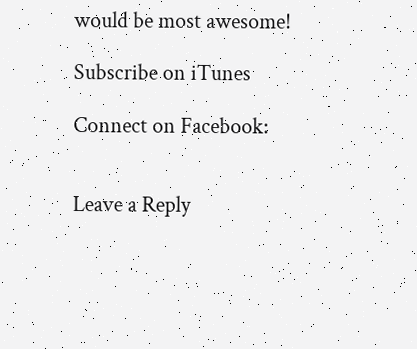would be most awesome!

Subscribe on iTunes

Connect on Facebook:


Leave a Reply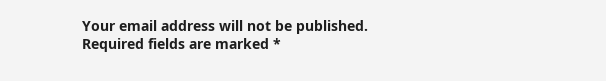Your email address will not be published. Required fields are marked *